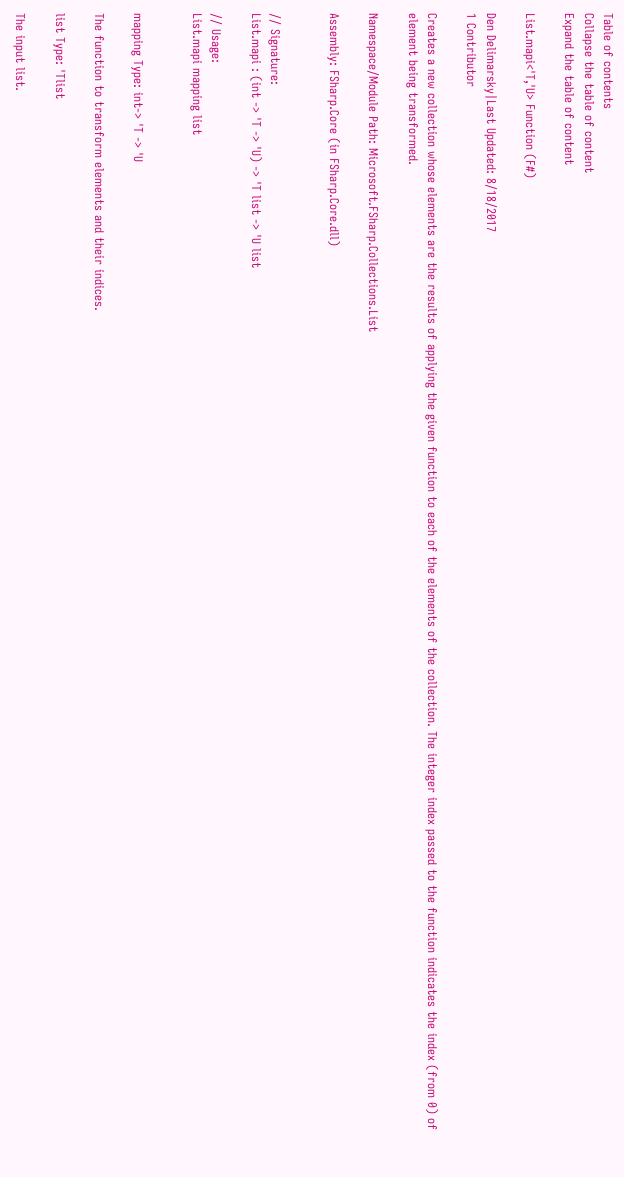Table of contents
Collapse the table of content
Expand the table of content

List.mapi<'T,'U> Function (F#)

Den Delimarsky|Last Updated: 8/18/2017
1 Contributor

Creates a new collection whose elements are the results of applying the given function to each of the elements of the collection. The integer index passed to the function indicates the index (from 0) of element being transformed.

Namespace/Module Path: Microsoft.FSharp.Collections.List

Assembly: FSharp.Core (in FSharp.Core.dll)


// Signature:
List.mapi : (int -> 'T -> 'U) -> 'T list -> 'U list

// Usage:
List.mapi mapping list


mapping Type: int-> 'T -> 'U

The function to transform elements and their indices.

list Type: 'Tlist

The input list.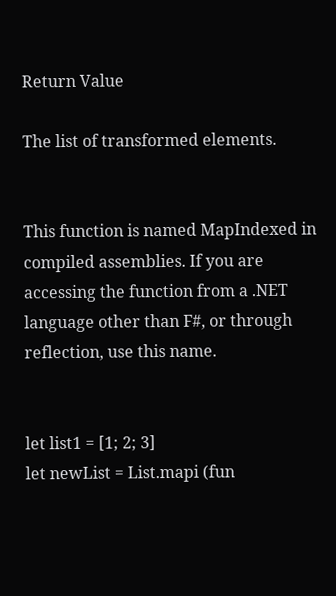Return Value

The list of transformed elements.


This function is named MapIndexed in compiled assemblies. If you are accessing the function from a .NET language other than F#, or through reflection, use this name.


let list1 = [1; 2; 3]
let newList = List.mapi (fun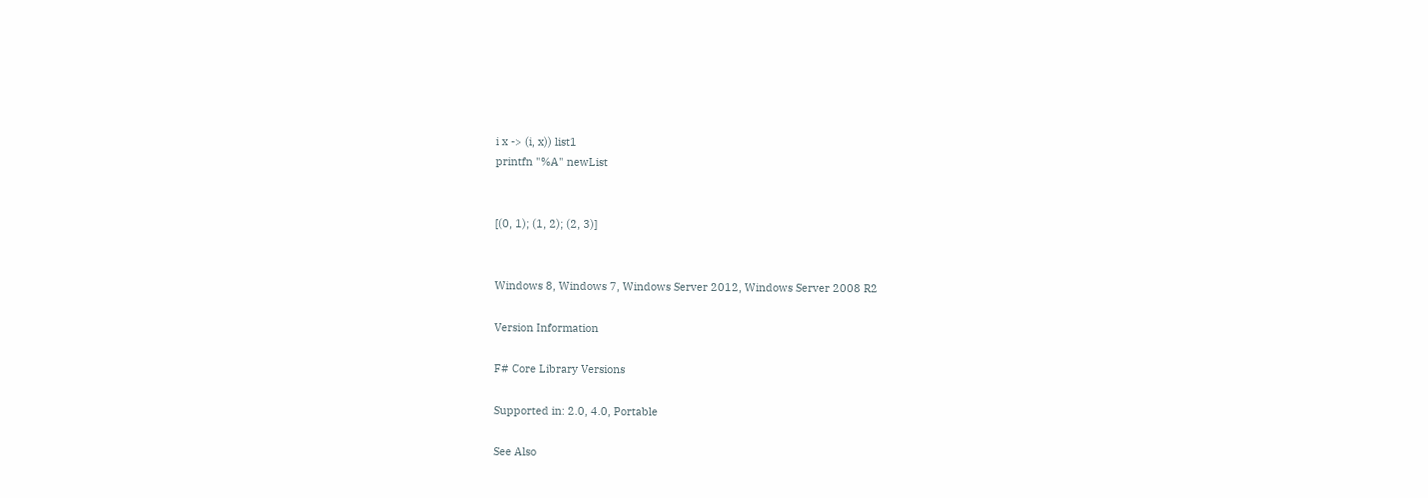i x -> (i, x)) list1
printfn "%A" newList


[(0, 1); (1, 2); (2, 3)]


Windows 8, Windows 7, Windows Server 2012, Windows Server 2008 R2

Version Information

F# Core Library Versions

Supported in: 2.0, 4.0, Portable

See Also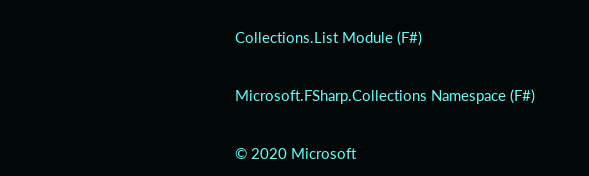Collections.List Module (F#)

Microsoft.FSharp.Collections Namespace (F#)

© 2020 Microsoft